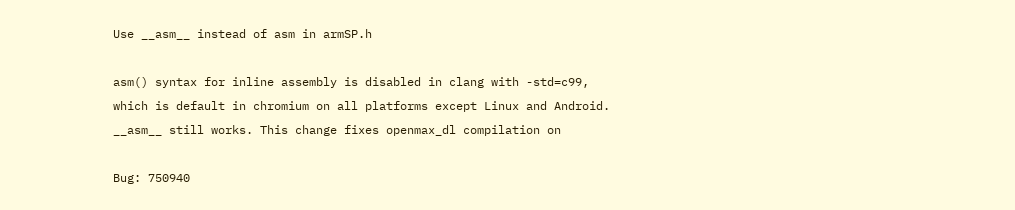Use __asm__ instead of asm in armSP.h

asm() syntax for inline assembly is disabled in clang with -std=c99,
which is default in chromium on all platforms except Linux and Android.
__asm__ still works. This change fixes openmax_dl compilation on

Bug: 750940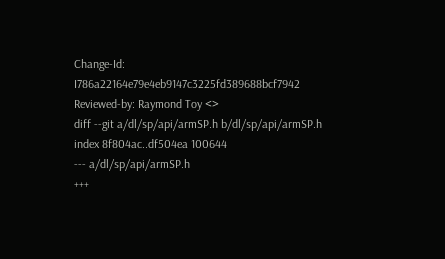Change-Id: I786a22164e79e4eb9147c3225fd389688bcf7942
Reviewed-by: Raymond Toy <>
diff --git a/dl/sp/api/armSP.h b/dl/sp/api/armSP.h
index 8f804ac..df504ea 100644
--- a/dl/sp/api/armSP.h
+++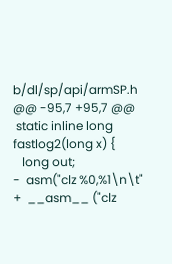b/dl/sp/api/armSP.h
@@ -95,7 +95,7 @@
 static inline long fastlog2(long x) {
   long out;
-  asm("clz %0,%1\n\t"
+  __asm__ ("clz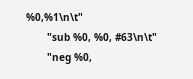%0,%1\n\t"
       "sub %0, %0, #63\n\t"
       "neg %0,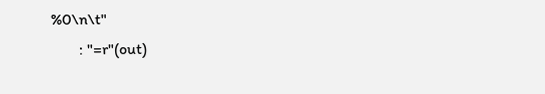%0\n\t"
       : "=r"(out)